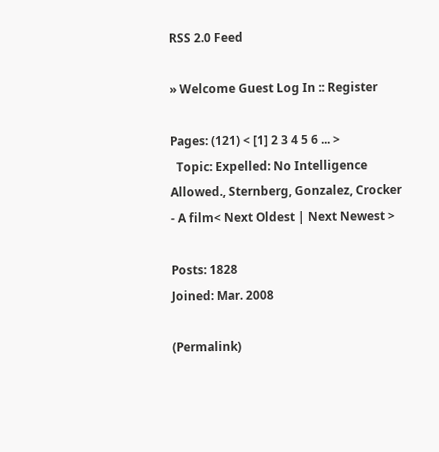RSS 2.0 Feed

» Welcome Guest Log In :: Register

Pages: (121) < [1] 2 3 4 5 6 ... >
  Topic: Expelled: No Intelligence Allowed., Sternberg, Gonzalez, Crocker - A film< Next Oldest | Next Newest >

Posts: 1828
Joined: Mar. 2008

(Permalink)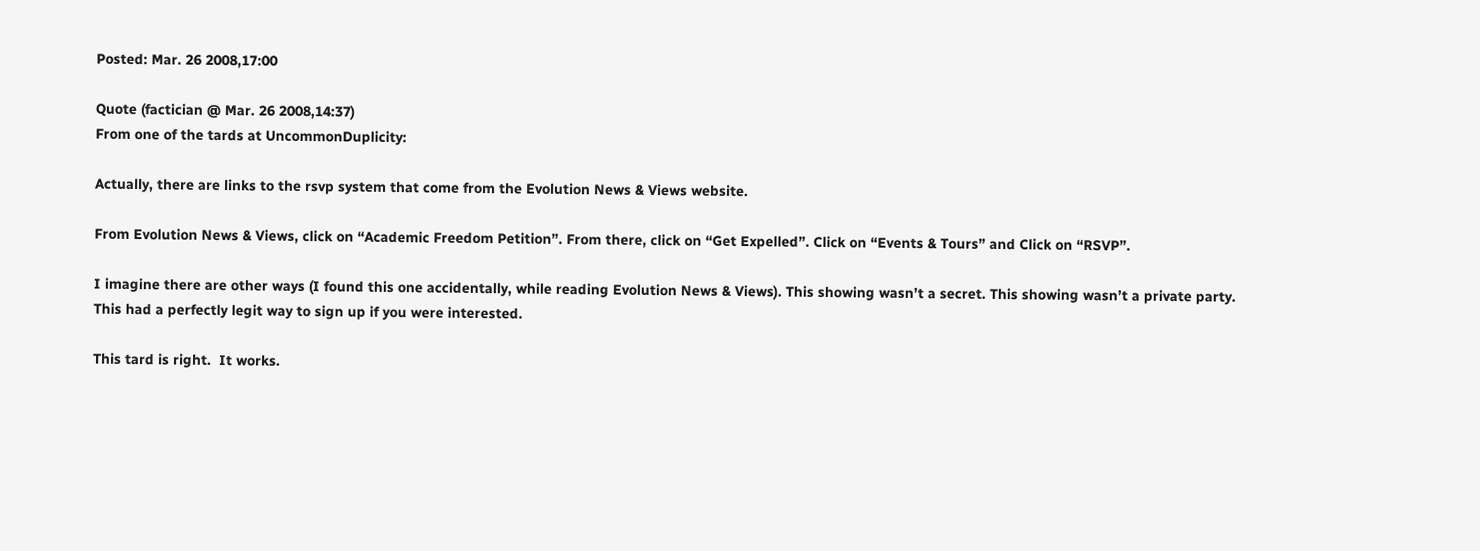Posted: Mar. 26 2008,17:00

Quote (factician @ Mar. 26 2008,14:37)
From one of the tards at UncommonDuplicity:

Actually, there are links to the rsvp system that come from the Evolution News & Views website.

From Evolution News & Views, click on “Academic Freedom Petition”. From there, click on “Get Expelled”. Click on “Events & Tours” and Click on “RSVP”.

I imagine there are other ways (I found this one accidentally, while reading Evolution News & Views). This showing wasn’t a secret. This showing wasn’t a private party. This had a perfectly legit way to sign up if you were interested.

This tard is right.  It works.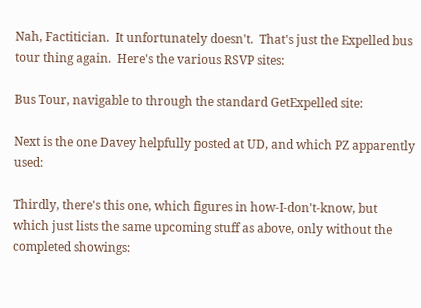Nah, Factitician.  It unfortunately doesn't.  That's just the Expelled bus tour thing again.  Here's the various RSVP sites:

Bus Tour, navigable to through the standard GetExpelled site:

Next is the one Davey helpfully posted at UD, and which PZ apparently used:

Thirdly, there's this one, which figures in how-I-don't-know, but which just lists the same upcoming stuff as above, only without the completed showings: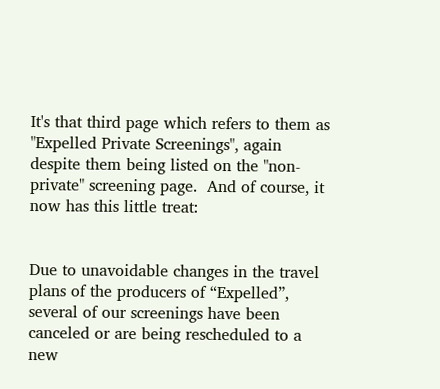It's that third page which refers to them as "Expelled Private Screenings", again despite them being listed on the "non-private" screening page.  And of course, it now has this little treat:


Due to unavoidable changes in the travel plans of the producers of “Expelled”, several of our screenings have been canceled or are being rescheduled to a new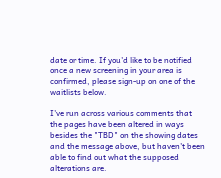date or time. If you'd like to be notified once a new screening in your area is confirmed, please sign-up on one of the waitlists below.

I've run across various comments that the pages have been altered in ways besides the "TBD" on the showing dates and the message above, but haven't been able to find out what the supposed alterations are.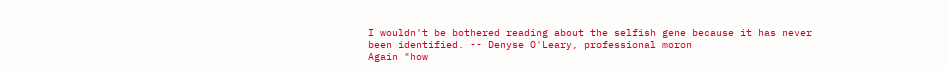I wouldn't be bothered reading about the selfish gene because it has never been identified. -- Denyse O'Leary, professional moron
Again "how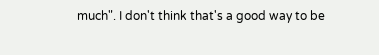much". I don't think that's a good way to be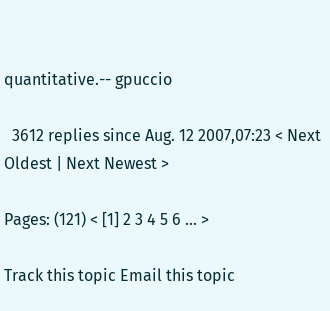quantitative.-- gpuccio

  3612 replies since Aug. 12 2007,07:23 < Next Oldest | Next Newest >

Pages: (121) < [1] 2 3 4 5 6 ... >

Track this topic Email this topic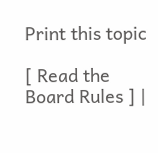Print this topic

[ Read the Board Rules ] |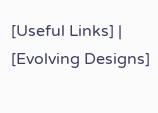[Useful Links] | [Evolving Designs]